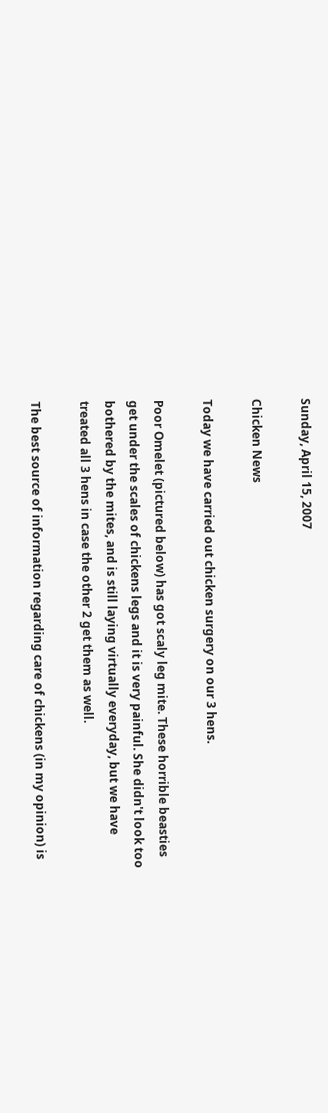Sunday, April 15, 2007

Chicken News

Today we have carried out chicken surgery on our 3 hens.

Poor Omelet (pictured below) has got scaly leg mite. These horrible beasties get under the scales of chickens legs and it is very painful. She didn't look too bothered by the mites, and is still laying virtually everyday, but we have treated all 3 hens in case the other 2 get them as well.

The best source of information regarding care of chickens (in my opinion) is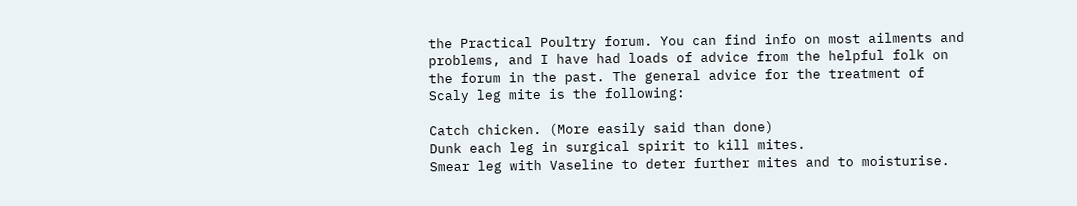the Practical Poultry forum. You can find info on most ailments and problems, and I have had loads of advice from the helpful folk on the forum in the past. The general advice for the treatment of Scaly leg mite is the following:

Catch chicken. (More easily said than done)
Dunk each leg in surgical spirit to kill mites.
Smear leg with Vaseline to deter further mites and to moisturise.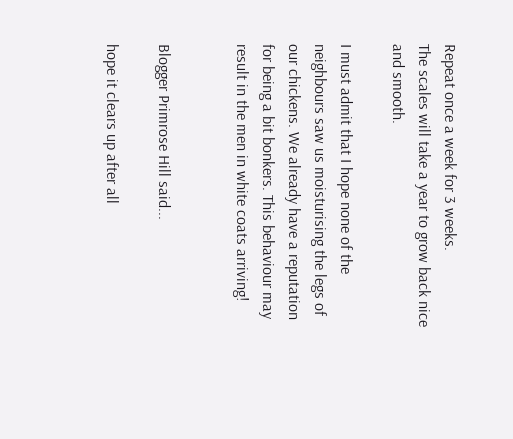Repeat once a week for 3 weeks.
The scales will take a year to grow back nice and smooth.

I must admit that I hope none of the neighbours saw us moisturising the legs of our chickens. We already have a reputation for being a bit bonkers. This behaviour may result in the men in white coats arriving!


Blogger Primrose Hill said...

hope it clears up after all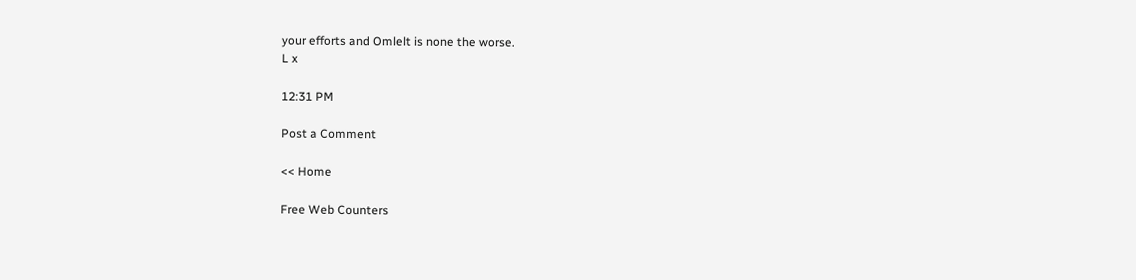your efforts and Omlelt is none the worse.
L x

12:31 PM

Post a Comment

<< Home

Free Web Counters